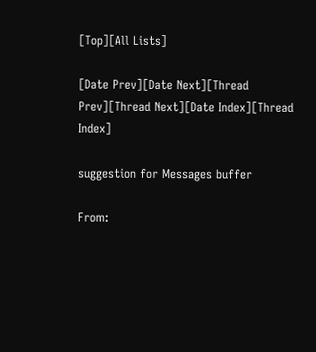[Top][All Lists]

[Date Prev][Date Next][Thread Prev][Thread Next][Date Index][Thread Index]

suggestion for Messages buffer

From: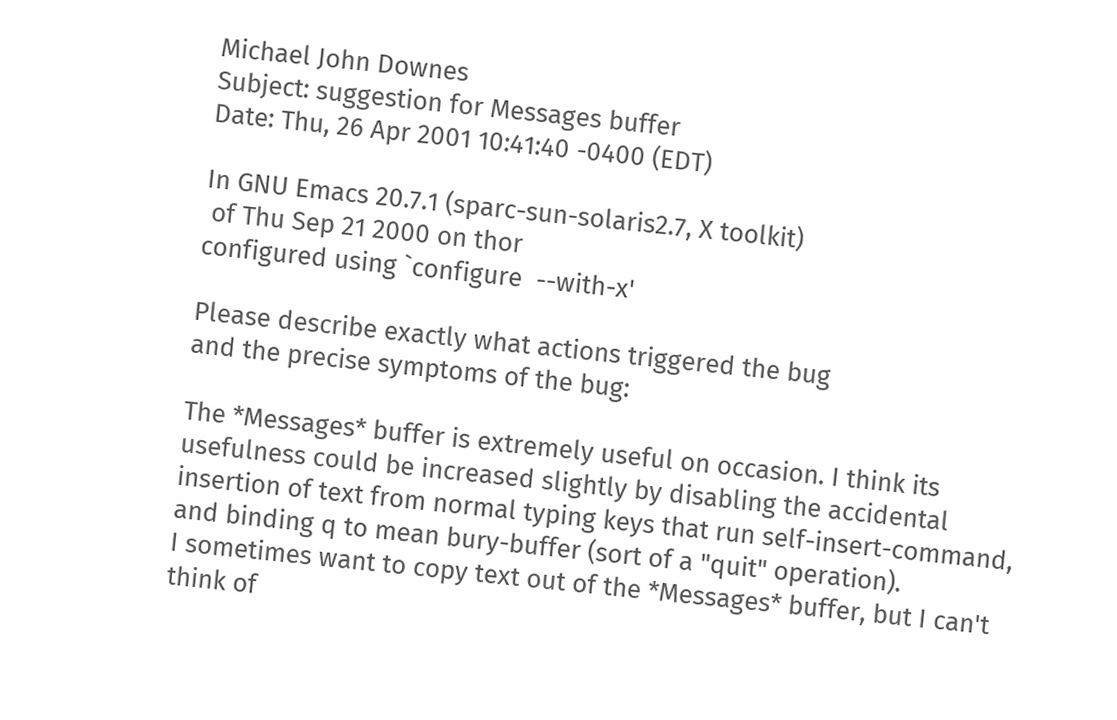Michael John Downes
Subject: suggestion for Messages buffer
Date: Thu, 26 Apr 2001 10:41:40 -0400 (EDT)

In GNU Emacs 20.7.1 (sparc-sun-solaris2.7, X toolkit)
 of Thu Sep 21 2000 on thor
configured using `configure  --with-x'

Please describe exactly what actions triggered the bug
and the precise symptoms of the bug:

The *Messages* buffer is extremely useful on occasion. I think its
usefulness could be increased slightly by disabling the accidental
insertion of text from normal typing keys that run self-insert-command,
and binding q to mean bury-buffer (sort of a "quit" operation).
I sometimes want to copy text out of the *Messages* buffer, but I can't
think of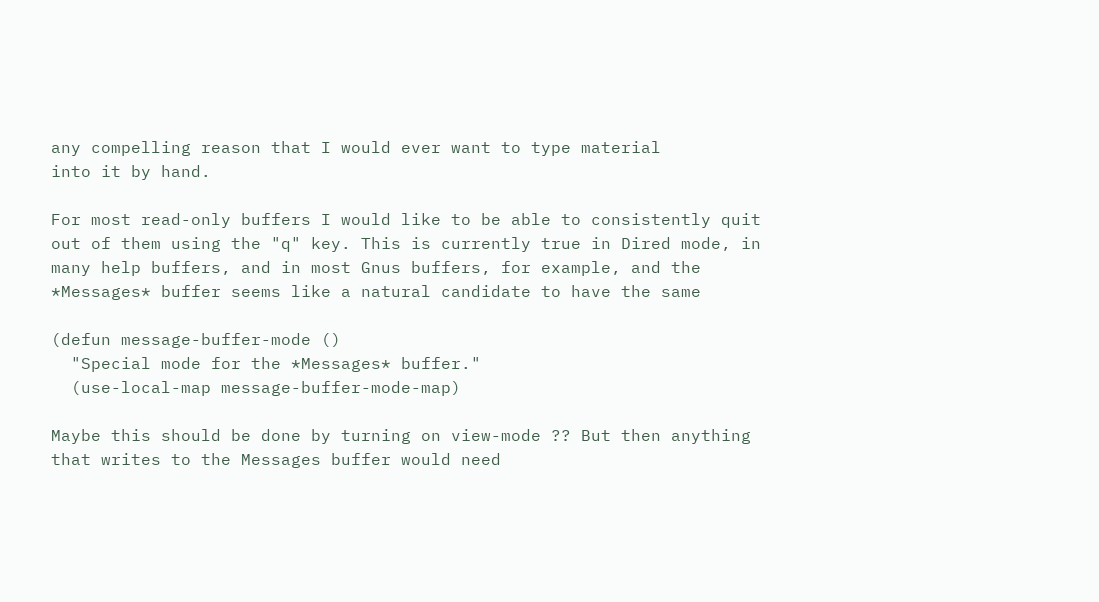any compelling reason that I would ever want to type material
into it by hand.

For most read-only buffers I would like to be able to consistently quit
out of them using the "q" key. This is currently true in Dired mode, in
many help buffers, and in most Gnus buffers, for example, and the
*Messages* buffer seems like a natural candidate to have the same

(defun message-buffer-mode ()
  "Special mode for the *Messages* buffer."
  (use-local-map message-buffer-mode-map)

Maybe this should be done by turning on view-mode ?? But then anything
that writes to the Messages buffer would need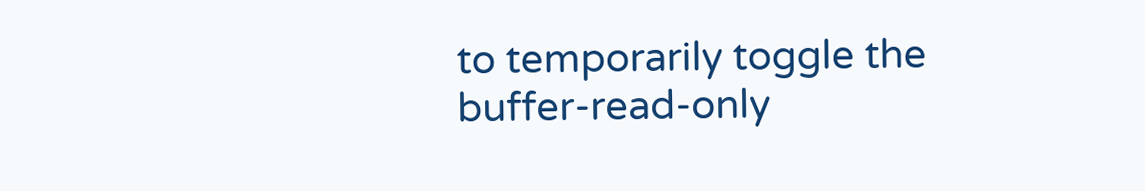to temporarily toggle the
buffer-read-only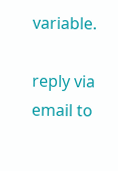variable.

reply via email to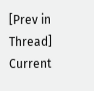[Prev in Thread] Current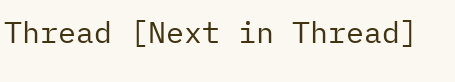Thread [Next in Thread]